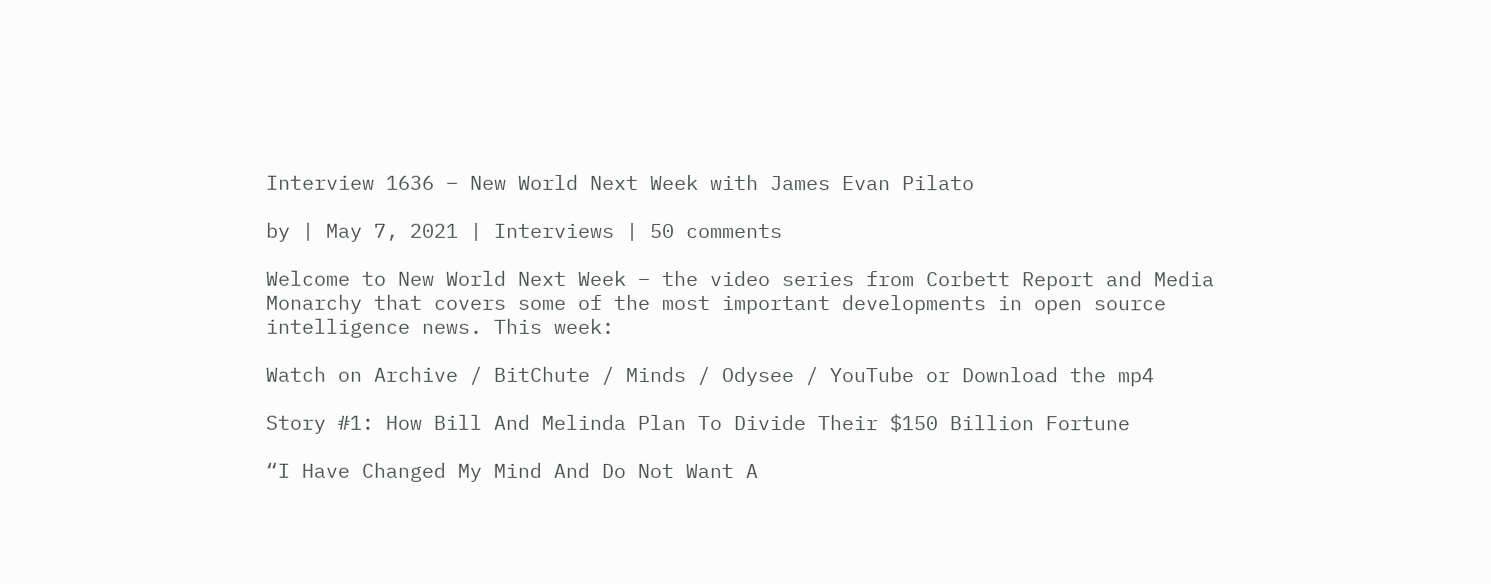Interview 1636 – New World Next Week with James Evan Pilato

by | May 7, 2021 | Interviews | 50 comments

Welcome to New World Next Week – the video series from Corbett Report and Media Monarchy that covers some of the most important developments in open source intelligence news. This week:

Watch on Archive / BitChute / Minds / Odysee / YouTube or Download the mp4

Story #1: How Bill And Melinda Plan To Divide Their $150 Billion Fortune

“I Have Changed My Mind And Do Not Want A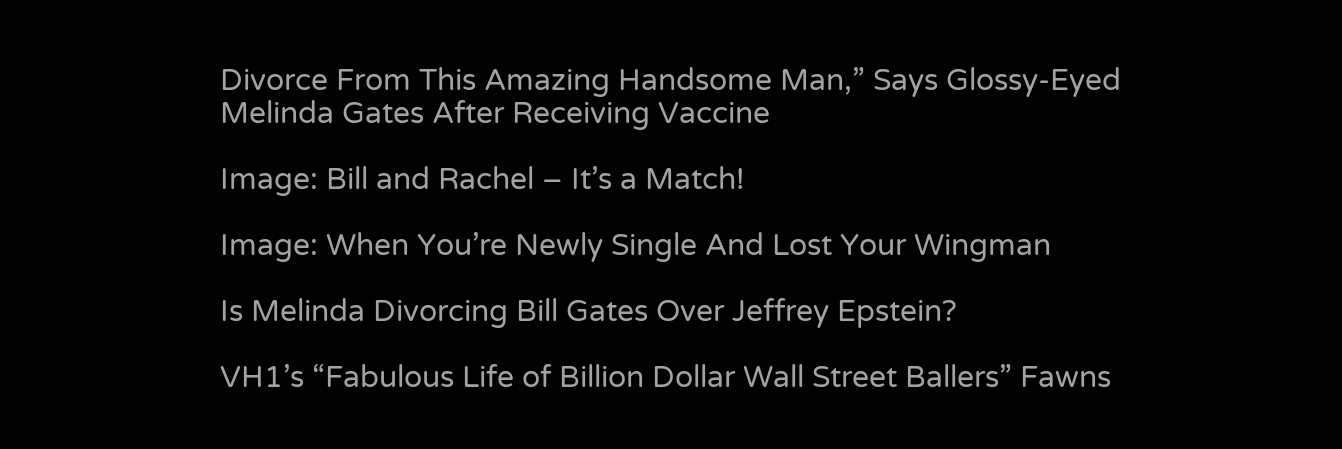Divorce From This Amazing Handsome Man,” Says Glossy-Eyed Melinda Gates After Receiving Vaccine

Image: Bill and Rachel – It’s a Match!

Image: When You’re Newly Single And Lost Your Wingman

Is Melinda Divorcing Bill Gates Over Jeffrey Epstein?

VH1’s “Fabulous Life of Billion Dollar Wall Street Ballers” Fawns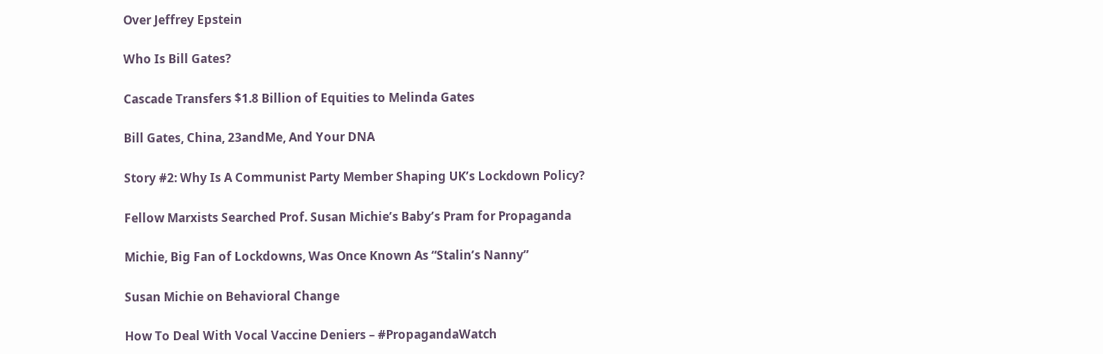Over Jeffrey Epstein

Who Is Bill Gates?

Cascade Transfers $1.8 Billion of Equities to Melinda Gates

Bill Gates, China, 23andMe, And Your DNA

Story #2: Why Is A Communist Party Member Shaping UK’s Lockdown Policy?

Fellow Marxists Searched Prof. Susan Michie’s Baby’s Pram for Propaganda

Michie, Big Fan of Lockdowns, Was Once Known As “Stalin’s Nanny”

Susan Michie on Behavioral Change

How To Deal With Vocal Vaccine Deniers – #PropagandaWatch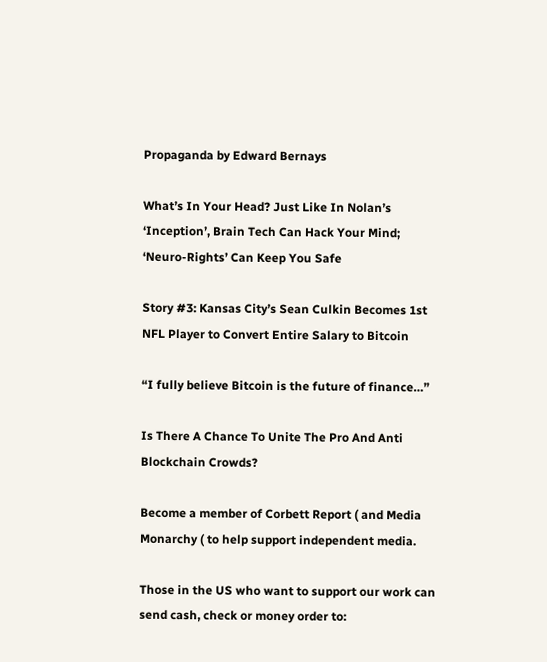Propaganda by Edward Bernays

What’s In Your Head? Just Like In Nolan’s ‘Inception’, Brain Tech Can Hack Your Mind; ‘Neuro-Rights’ Can Keep You Safe

Story #3: Kansas City’s Sean Culkin Becomes 1st NFL Player to Convert Entire Salary to Bitcoin

“I fully believe Bitcoin is the future of finance…”

Is There A Chance To Unite The Pro And Anti Blockchain Crowds?

Become a member of Corbett Report ( and Media Monarchy ( to help support independent media.

Those in the US who want to support our work can send cash, check or money order to: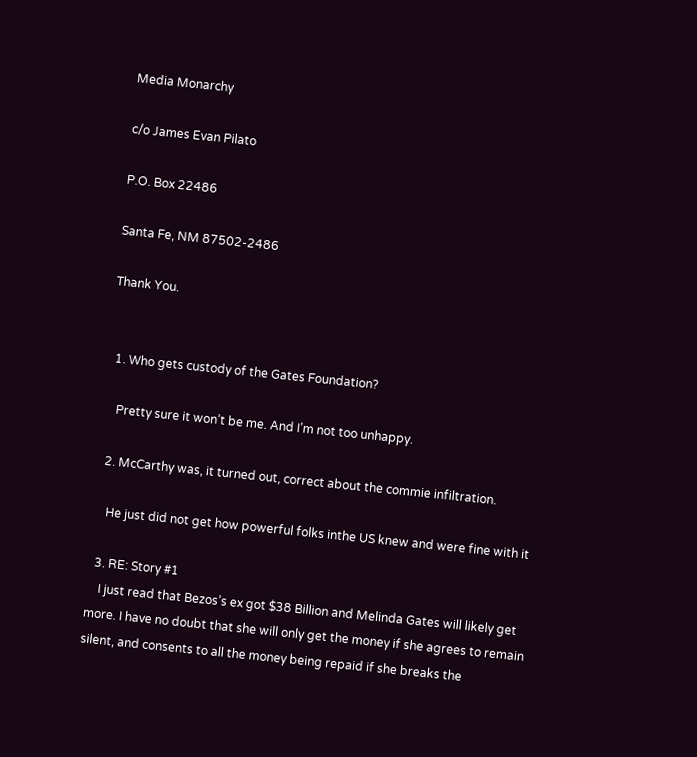Media Monarchy

c/o James Evan Pilato

P.O. Box 22486

Santa Fe, NM 87502-2486

Thank You.


  1. Who gets custody of the Gates Foundation?

    Pretty sure it won’t be me. And I’m not too unhappy.

  2. McCarthy was, it turned out, correct about the commie infiltration.

    He just did not get how powerful folks inthe US knew and were fine with it

  3. RE: Story #1
    I just read that Bezos’s ex got $38 Billion and Melinda Gates will likely get more. I have no doubt that she will only get the money if she agrees to remain silent, and consents to all the money being repaid if she breaks the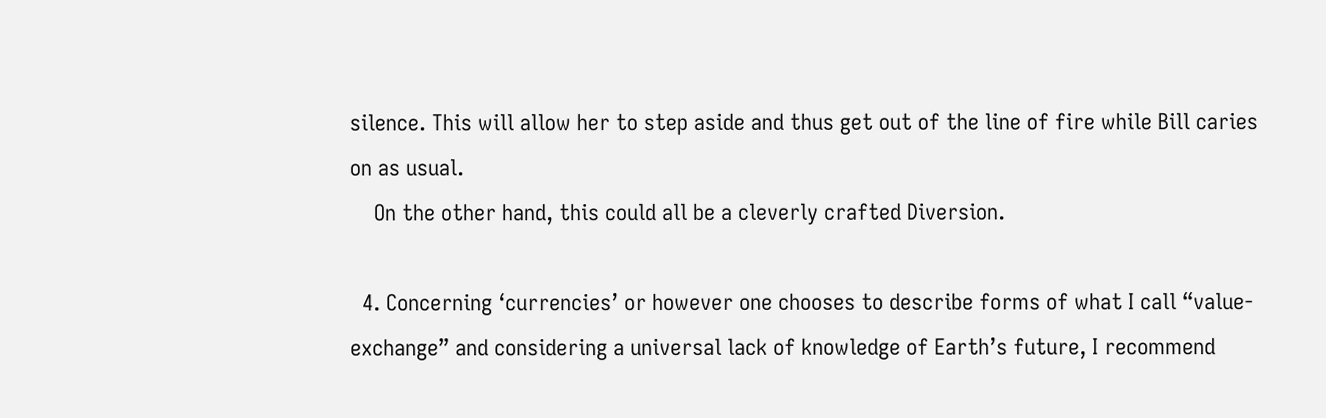silence. This will allow her to step aside and thus get out of the line of fire while Bill caries on as usual.
    On the other hand, this could all be a cleverly crafted Diversion.

  4. Concerning ‘currencies’ or however one chooses to describe forms of what I call “value-exchange” and considering a universal lack of knowledge of Earth’s future, I recommend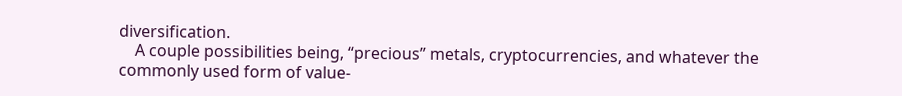diversification.
    A couple possibilities being, “precious” metals, cryptocurrencies, and whatever the commonly used form of value-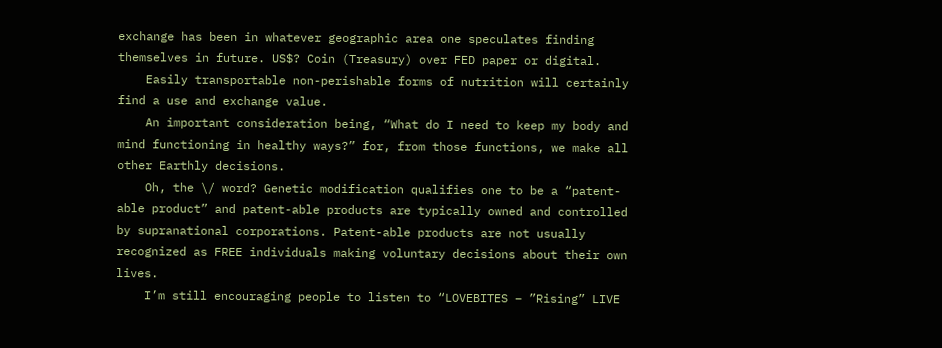exchange has been in whatever geographic area one speculates finding themselves in future. US$? Coin (Treasury) over FED paper or digital.
    Easily transportable non-perishable forms of nutrition will certainly find a use and exchange value.
    An important consideration being, “What do I need to keep my body and mind functioning in healthy ways?” for, from those functions, we make all other Earthly decisions.
    Oh, the \/ word? Genetic modification qualifies one to be a “patent-able product” and patent-able products are typically owned and controlled by supranational corporations. Patent-able products are not usually recognized as FREE individuals making voluntary decisions about their own lives.
    I’m still encouraging people to listen to “LOVEBITES – ”Rising” LIVE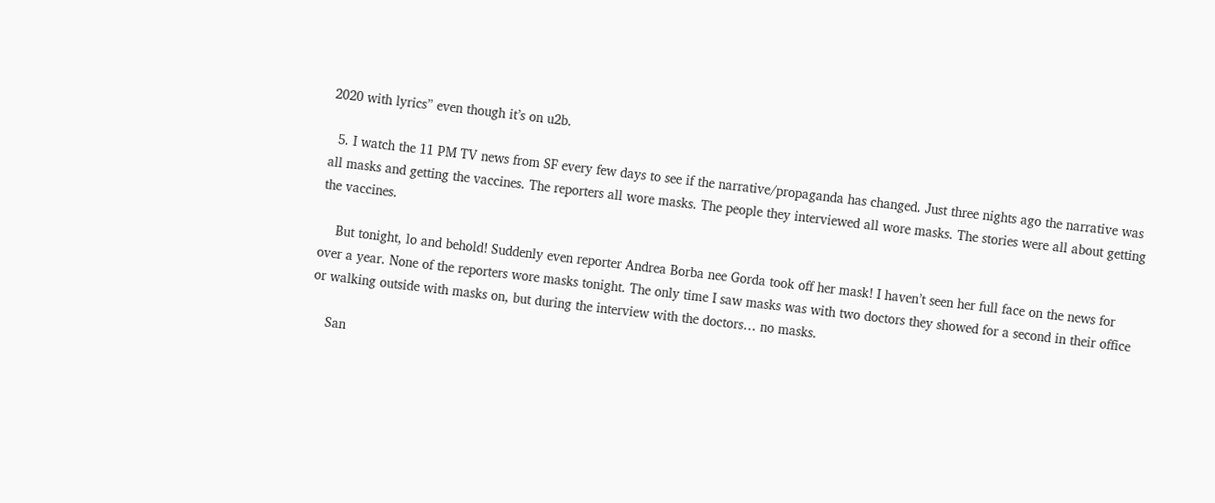2020 with lyrics” even though it’s on u2b.

  5. I watch the 11 PM TV news from SF every few days to see if the narrative/propaganda has changed. Just three nights ago the narrative was all masks and getting the vaccines. The reporters all wore masks. The people they interviewed all wore masks. The stories were all about getting the vaccines.

    But tonight, lo and behold! Suddenly even reporter Andrea Borba nee Gorda took off her mask! I haven’t seen her full face on the news for over a year. None of the reporters wore masks tonight. The only time I saw masks was with two doctors they showed for a second in their office or walking outside with masks on, but during the interview with the doctors… no masks.

    San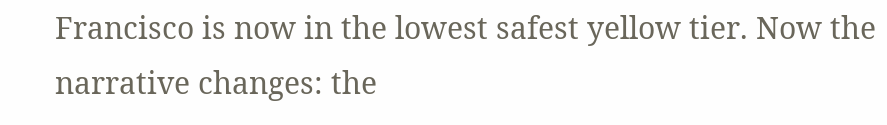Francisco is now in the lowest safest yellow tier. Now the narrative changes: the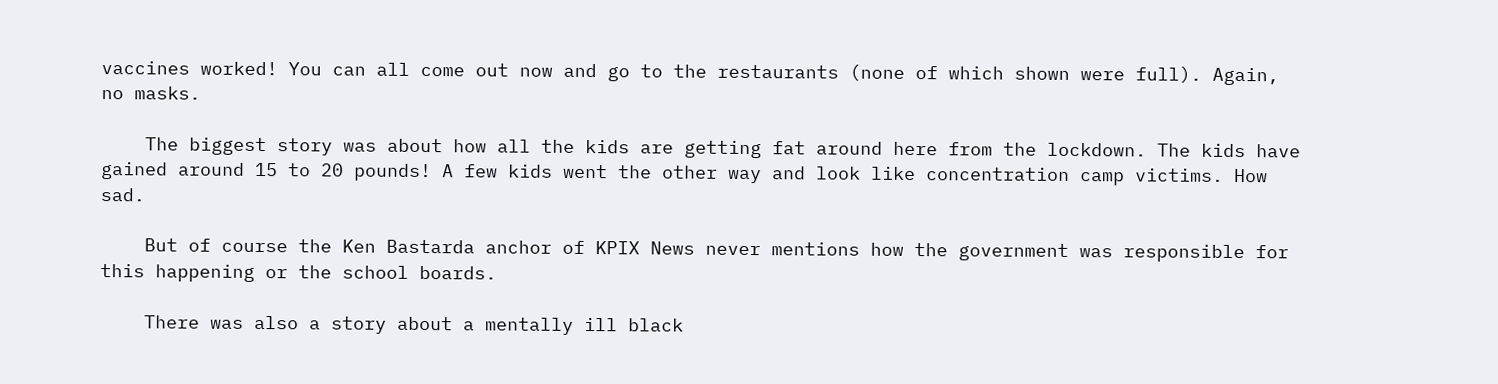vaccines worked! You can all come out now and go to the restaurants (none of which shown were full). Again, no masks.

    The biggest story was about how all the kids are getting fat around here from the lockdown. The kids have gained around 15 to 20 pounds! A few kids went the other way and look like concentration camp victims. How sad.

    But of course the Ken Bastarda anchor of KPIX News never mentions how the government was responsible for this happening or the school boards.

    There was also a story about a mentally ill black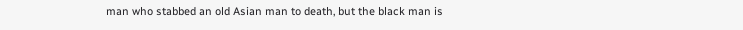man who stabbed an old Asian man to death, but the black man is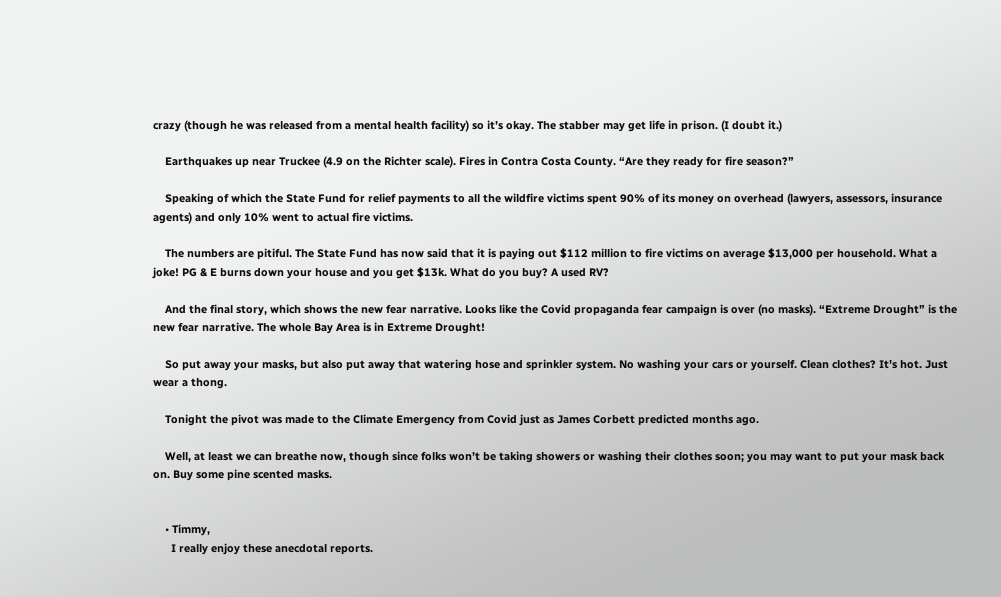crazy (though he was released from a mental health facility) so it’s okay. The stabber may get life in prison. (I doubt it.)

    Earthquakes up near Truckee (4.9 on the Richter scale). Fires in Contra Costa County. “Are they ready for fire season?”

    Speaking of which the State Fund for relief payments to all the wildfire victims spent 90% of its money on overhead (lawyers, assessors, insurance agents) and only 10% went to actual fire victims.

    The numbers are pitiful. The State Fund has now said that it is paying out $112 million to fire victims on average $13,000 per household. What a joke! PG & E burns down your house and you get $13k. What do you buy? A used RV?

    And the final story, which shows the new fear narrative. Looks like the Covid propaganda fear campaign is over (no masks). “Extreme Drought” is the new fear narrative. The whole Bay Area is in Extreme Drought!

    So put away your masks, but also put away that watering hose and sprinkler system. No washing your cars or yourself. Clean clothes? It’s hot. Just wear a thong.

    Tonight the pivot was made to the Climate Emergency from Covid just as James Corbett predicted months ago.

    Well, at least we can breathe now, though since folks won’t be taking showers or washing their clothes soon; you may want to put your mask back on. Buy some pine scented masks.


    • Timmy,
      I really enjoy these anecdotal reports.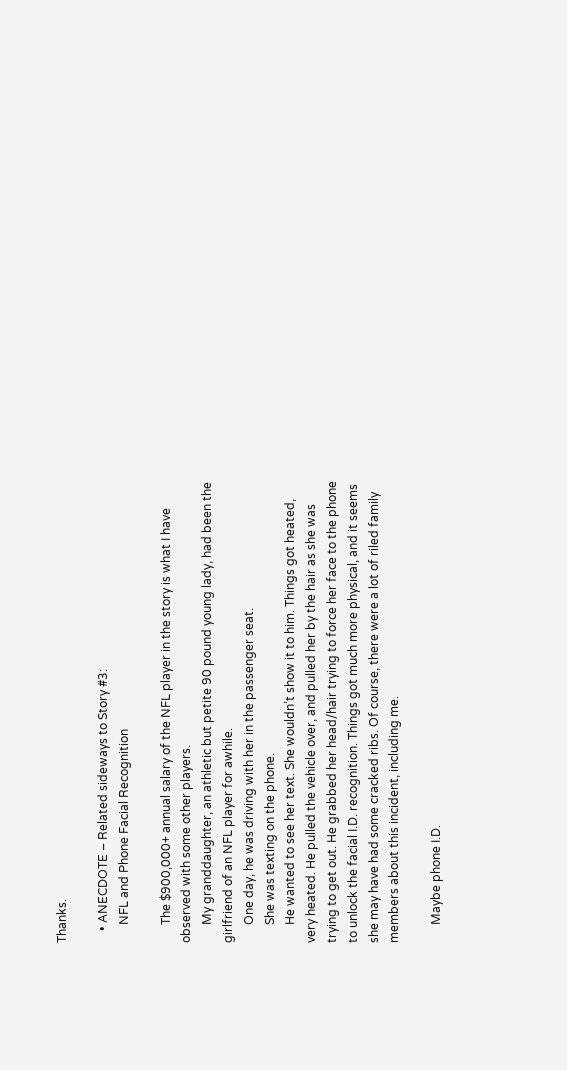Thanks.

    • ANECDOTE – Related sideways to Story #3:
      NFL and Phone Facial Recognition

      The $900,000+ annual salary of the NFL player in the story is what I have observed with some other players.
      My granddaughter, an athletic but petite 90 pound young lady, had been the girlfriend of an NFL player for awhile.
      One day, he was driving with her in the passenger seat.
      She was texting on the phone.
      He wanted to see her text. She wouldn’t show it to him. Things got heated, very heated. He pulled the vehicle over, and pulled her by the hair as she was trying to get out. He grabbed her head/hair trying to force her face to the phone to unlock the facial I.D. recognition. Things got much more physical, and it seems she may have had some cracked ribs. Of course, there were a lot of riled family members about this incident, including me.

      Maybe phone I.D.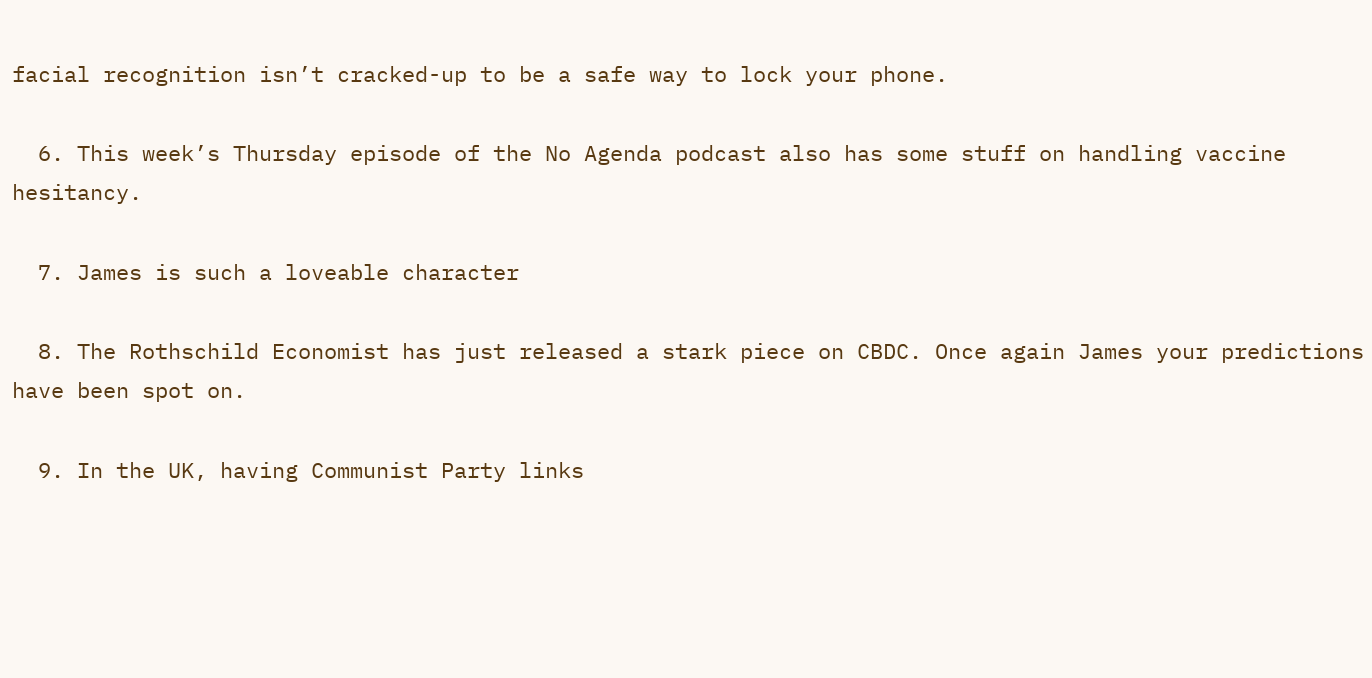facial recognition isn’t cracked-up to be a safe way to lock your phone.

  6. This week’s Thursday episode of the No Agenda podcast also has some stuff on handling vaccine hesitancy.

  7. James is such a loveable character

  8. The Rothschild Economist has just released a stark piece on CBDC. Once again James your predictions have been spot on.

  9. In the UK, having Communist Party links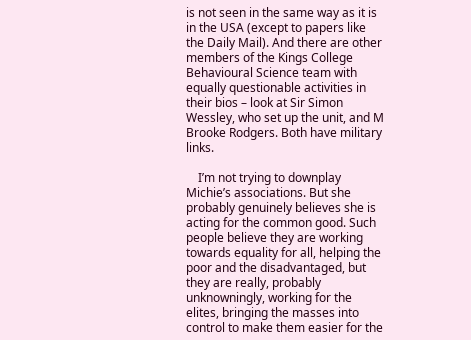is not seen in the same way as it is in the USA (except to papers like the Daily Mail). And there are other members of the Kings College Behavioural Science team with equally questionable activities in their bios – look at Sir Simon Wessley, who set up the unit, and M Brooke Rodgers. Both have military links.

    I’m not trying to downplay Michie’s associations. But she probably genuinely believes she is acting for the common good. Such people believe they are working towards equality for all, helping the poor and the disadvantaged, but they are really, probably unknowningly, working for the elites, bringing the masses into control to make them easier for the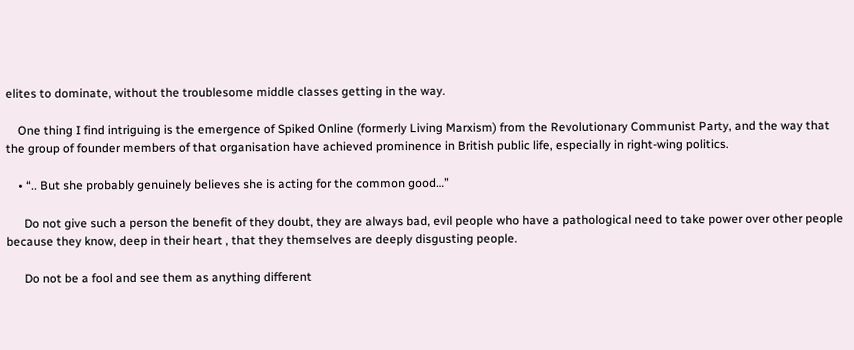elites to dominate, without the troublesome middle classes getting in the way.

    One thing I find intriguing is the emergence of Spiked Online (formerly Living Marxism) from the Revolutionary Communist Party, and the way that the group of founder members of that organisation have achieved prominence in British public life, especially in right-wing politics.

    • “.. But she probably genuinely believes she is acting for the common good…”

      Do not give such a person the benefit of they doubt, they are always bad, evil people who have a pathological need to take power over other people because they know, deep in their heart , that they themselves are deeply disgusting people.

      Do not be a fool and see them as anything different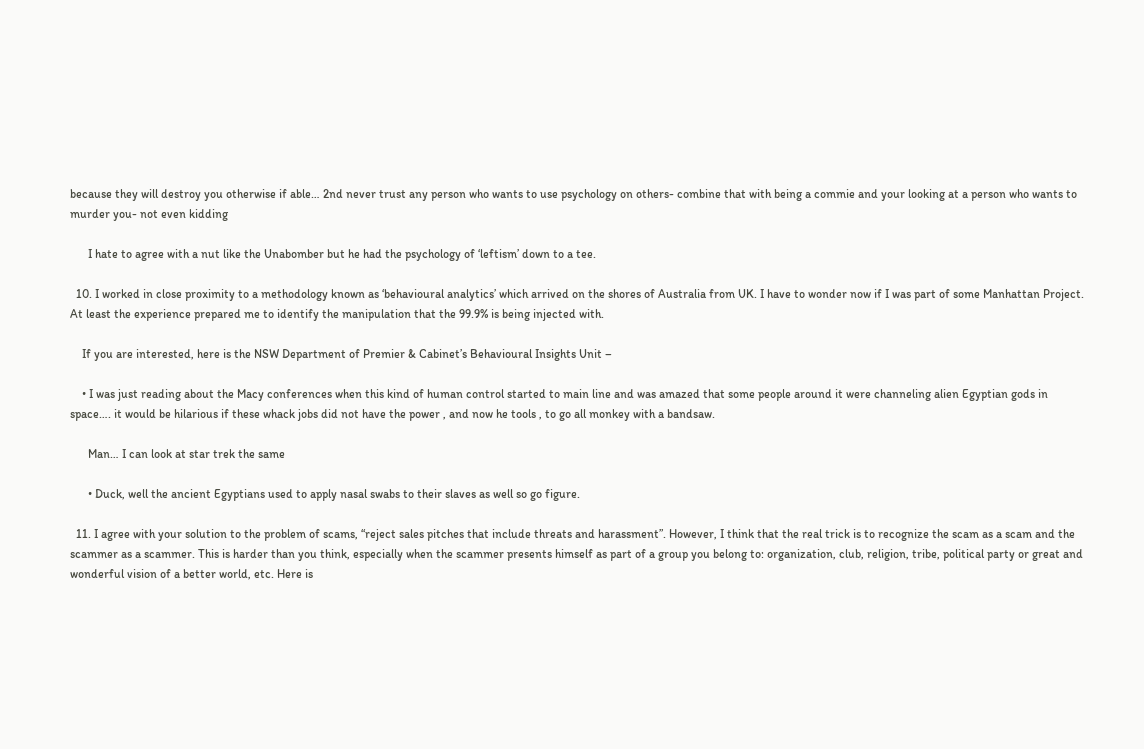because they will destroy you otherwise if able… 2nd never trust any person who wants to use psychology on others- combine that with being a commie and your looking at a person who wants to murder you- not even kidding

      I hate to agree with a nut like the Unabomber but he had the psychology of ‘leftism’ down to a tee.

  10. I worked in close proximity to a methodology known as ‘behavioural analytics’ which arrived on the shores of Australia from UK. I have to wonder now if I was part of some Manhattan Project. At least the experience prepared me to identify the manipulation that the 99.9% is being injected with.

    If you are interested, here is the NSW Department of Premier & Cabinet’s Behavioural Insights Unit –

    • I was just reading about the Macy conferences when this kind of human control started to main line and was amazed that some people around it were channeling alien Egyptian gods in space…. it would be hilarious if these whack jobs did not have the power , and now he tools , to go all monkey with a bandsaw.

      Man… I can look at star trek the same

      • Duck, well the ancient Egyptians used to apply nasal swabs to their slaves as well so go figure.

  11. I agree with your solution to the problem of scams, “reject sales pitches that include threats and harassment”. However, I think that the real trick is to recognize the scam as a scam and the scammer as a scammer. This is harder than you think, especially when the scammer presents himself as part of a group you belong to: organization, club, religion, tribe, political party or great and wonderful vision of a better world, etc. Here is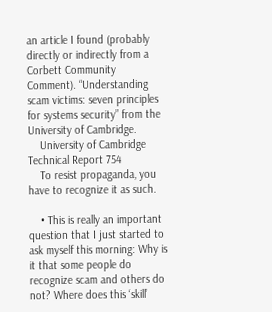an article I found (probably directly or indirectly from a Corbett Community Comment). “Understanding scam victims: seven principles for systems security” from the University of Cambridge.
    University of Cambridge Technical Report 754
    To resist propaganda, you have to recognize it as such.

    • This is really an important question that I just started to ask myself this morning: Why is it that some people do recognize scam and others do not? Where does this ‘skill’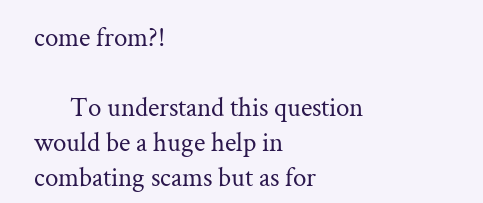come from?!

      To understand this question would be a huge help in combating scams but as for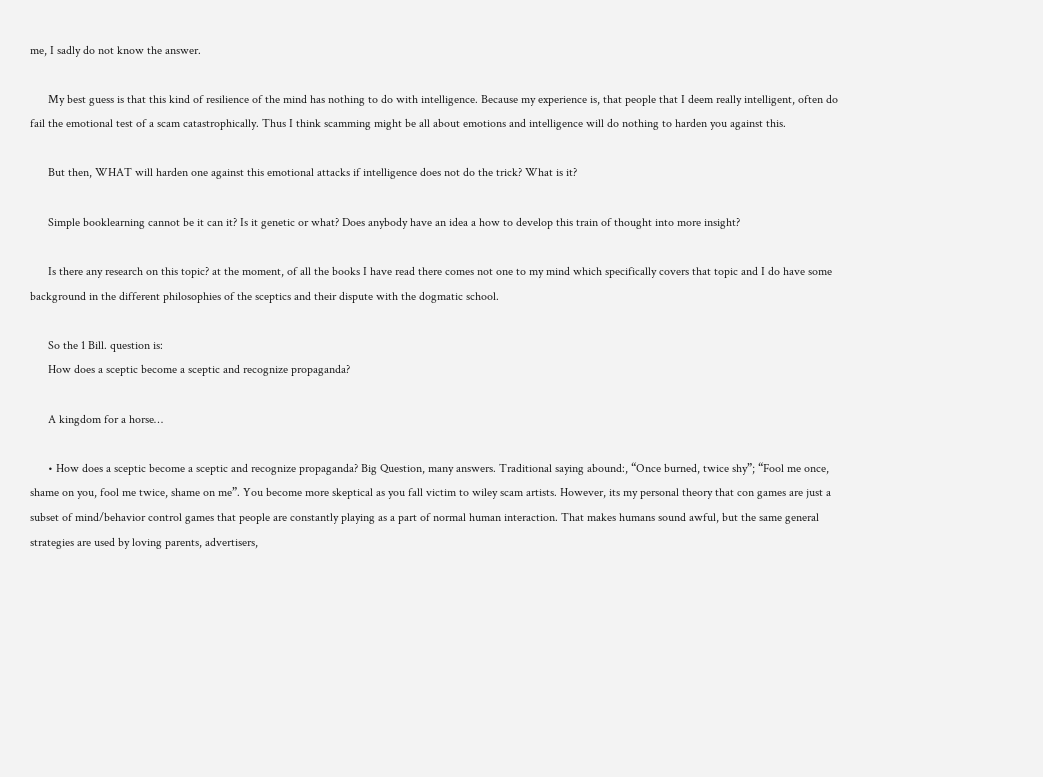me, I sadly do not know the answer.

      My best guess is that this kind of resilience of the mind has nothing to do with intelligence. Because my experience is, that people that I deem really intelligent, often do fail the emotional test of a scam catastrophically. Thus I think scamming might be all about emotions and intelligence will do nothing to harden you against this.

      But then, WHAT will harden one against this emotional attacks if intelligence does not do the trick? What is it?

      Simple booklearning cannot be it can it? Is it genetic or what? Does anybody have an idea a how to develop this train of thought into more insight?

      Is there any research on this topic? at the moment, of all the books I have read there comes not one to my mind which specifically covers that topic and I do have some background in the different philosophies of the sceptics and their dispute with the dogmatic school.

      So the 1 Bill. question is:
      How does a sceptic become a sceptic and recognize propaganda?

      A kingdom for a horse…

      • How does a sceptic become a sceptic and recognize propaganda? Big Question, many answers. Traditional saying abound:, “Once burned, twice shy”; “Fool me once, shame on you, fool me twice, shame on me”. You become more skeptical as you fall victim to wiley scam artists. However, its my personal theory that con games are just a subset of mind/behavior control games that people are constantly playing as a part of normal human interaction. That makes humans sound awful, but the same general strategies are used by loving parents, advertisers,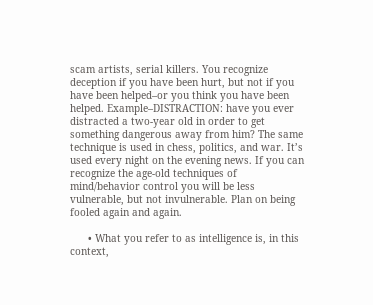scam artists, serial killers. You recognize deception if you have been hurt, but not if you have been helped–or you think you have been helped. Example–DISTRACTION: have you ever distracted a two-year old in order to get something dangerous away from him? The same technique is used in chess, politics, and war. It’s used every night on the evening news. If you can recognize the age-old techniques of mind/behavior control you will be less vulnerable, but not invulnerable. Plan on being fooled again and again.

      • What you refer to as intelligence is, in this context,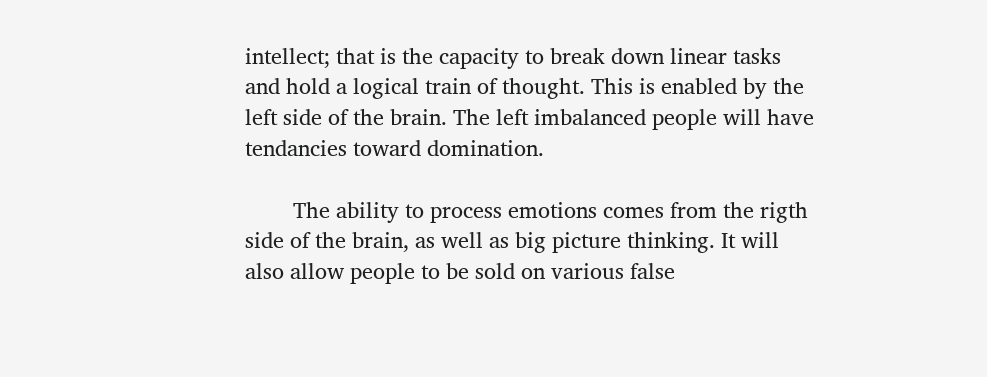intellect; that is the capacity to break down linear tasks and hold a logical train of thought. This is enabled by the left side of the brain. The left imbalanced people will have tendancies toward domination.

        The ability to process emotions comes from the rigth side of the brain, as well as big picture thinking. It will also allow people to be sold on various false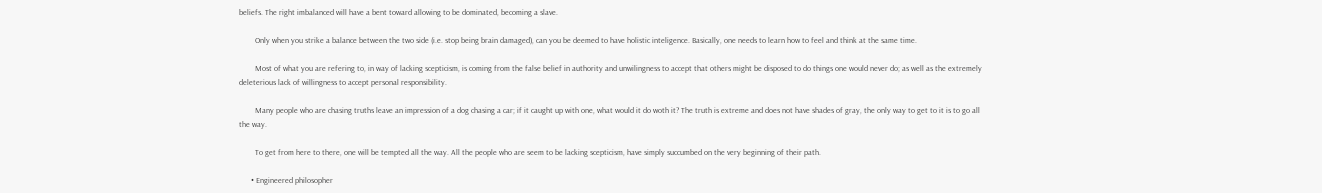beliefs. The right imbalanced will have a bent toward allowing to be dominated, becoming a slave.

        Only when you strike a balance between the two side (i.e. stop being brain damaged), can you be deemed to have holistic inteligence. Basically, one needs to learn how to feel and think at the same time.

        Most of what you are refering to, in way of lacking scepticism, is coming from the false belief in authority and unwilingness to accept that others might be disposed to do things one would never do; as well as the extremely deleterious lack of willingness to accept personal responsibility.

        Many people who are chasing truths leave an impression of a dog chasing a car; if it caught up with one, what would it do woth it? The truth is extreme and does not have shades of gray, the only way to get to it is to go all the way.

        To get from here to there, one will be tempted all the way. All the people who are seem to be lacking scepticism, have simply succumbed on the very beginning of their path.

      • Engineered philosopher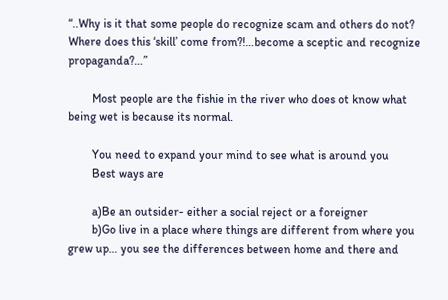“..Why is it that some people do recognize scam and others do not? Where does this ‘skill’ come from?!…become a sceptic and recognize propaganda?…”

        Most people are the fishie in the river who does ot know what being wet is because its normal.

        You need to expand your mind to see what is around you
        Best ways are

        a)Be an outsider- either a social reject or a foreigner
        b)Go live in a place where things are different from where you grew up… you see the differences between home and there and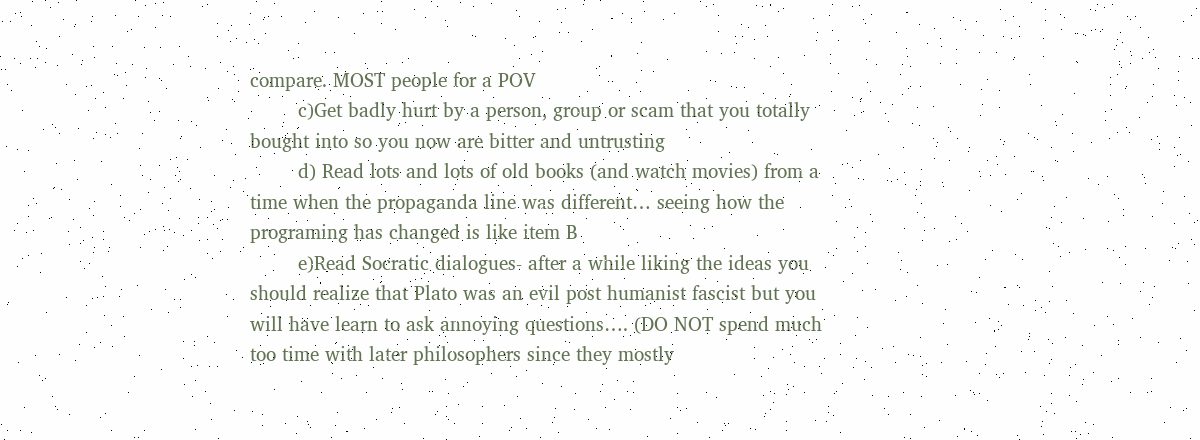compare. MOST people for a POV
        c)Get badly hurt by a person, group or scam that you totally bought into so you now are bitter and untrusting
        d) Read lots and lots of old books (and watch movies) from a time when the propaganda line was different… seeing how the programing has changed is like item B
        e)Read Socratic dialogues- after a while liking the ideas you should realize that Plato was an evil post humanist fascist but you will have learn to ask annoying questions…. (DO NOT spend much too time with later philosophers since they mostly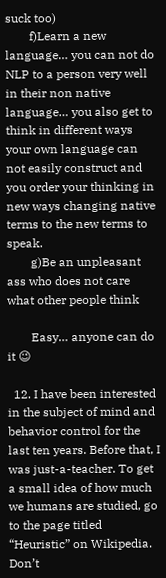suck too)
        f)Learn a new language… you can not do NLP to a person very well in their non native language… you also get to think in different ways your own language can not easily construct and you order your thinking in new ways changing native terms to the new terms to speak.
        g)Be an unpleasant ass who does not care what other people think

        Easy… anyone can do it 😉

  12. I have been interested in the subject of mind and behavior control for the last ten years. Before that, I was just-a-teacher. To get a small idea of how much we humans are studied, go to the page titled “Heuristic” on Wikipedia. Don’t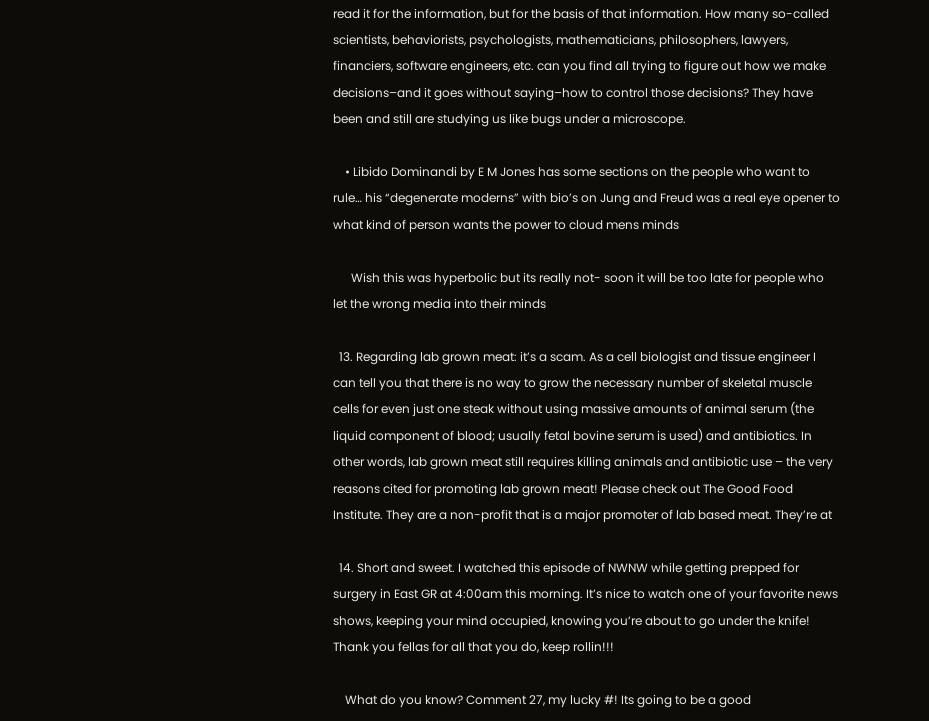read it for the information, but for the basis of that information. How many so-called scientists, behaviorists, psychologists, mathematicians, philosophers, lawyers, financiers, software engineers, etc. can you find all trying to figure out how we make decisions–and it goes without saying–how to control those decisions? They have been and still are studying us like bugs under a microscope.

    • Libido Dominandi by E M Jones has some sections on the people who want to rule… his “degenerate moderns” with bio’s on Jung and Freud was a real eye opener to what kind of person wants the power to cloud mens minds

      Wish this was hyperbolic but its really not- soon it will be too late for people who let the wrong media into their minds

  13. Regarding lab grown meat: it’s a scam. As a cell biologist and tissue engineer I can tell you that there is no way to grow the necessary number of skeletal muscle cells for even just one steak without using massive amounts of animal serum (the liquid component of blood; usually fetal bovine serum is used) and antibiotics. In other words, lab grown meat still requires killing animals and antibiotic use – the very reasons cited for promoting lab grown meat! Please check out The Good Food Institute. They are a non-profit that is a major promoter of lab based meat. They’re at

  14. Short and sweet. I watched this episode of NWNW while getting prepped for surgery in East GR at 4:00am this morning. It’s nice to watch one of your favorite news shows, keeping your mind occupied, knowing you’re about to go under the knife! Thank you fellas for all that you do, keep rollin!!!

    What do you know? Comment 27, my lucky #! Its going to be a good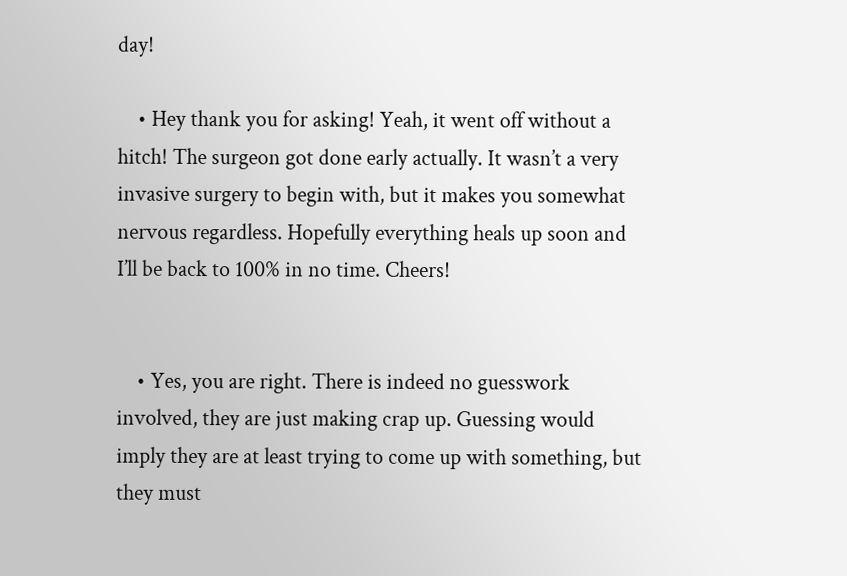day!

    • Hey thank you for asking! Yeah, it went off without a hitch! The surgeon got done early actually. It wasn’t a very invasive surgery to begin with, but it makes you somewhat nervous regardless. Hopefully everything heals up soon and I’ll be back to 100% in no time. Cheers!


    • Yes, you are right. There is indeed no guesswork involved, they are just making crap up. Guessing would imply they are at least trying to come up with something, but they must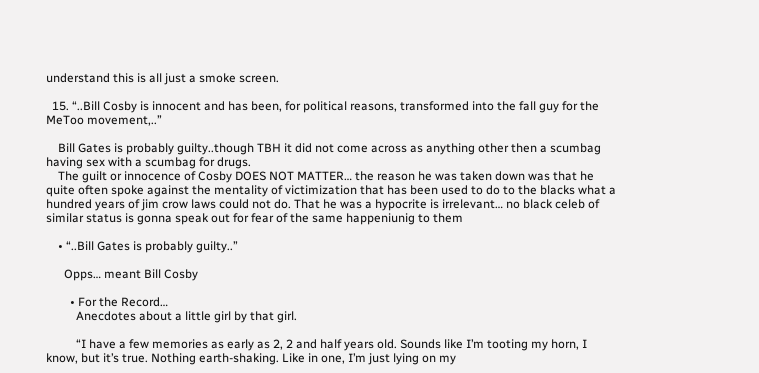understand this is all just a smoke screen.

  15. “..Bill Cosby is innocent and has been, for political reasons, transformed into the fall guy for the MeToo movement,..”

    Bill Gates is probably guilty..though TBH it did not come across as anything other then a scumbag having sex with a scumbag for drugs.
    The guilt or innocence of Cosby DOES NOT MATTER… the reason he was taken down was that he quite often spoke against the mentality of victimization that has been used to do to the blacks what a hundred years of jim crow laws could not do. That he was a hypocrite is irrelevant… no black celeb of similar status is gonna speak out for fear of the same happeniunig to them

    • “..Bill Gates is probably guilty..”

      Opps… meant Bill Cosby

        • For the Record…
          Anecdotes about a little girl by that girl.

          “I have a few memories as early as 2, 2 and half years old. Sounds like I’m tooting my horn, I know, but it’s true. Nothing earth-shaking. Like in one, I’m just lying on my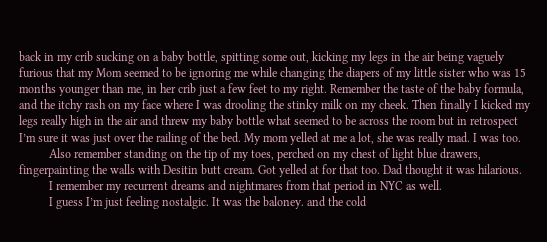back in my crib sucking on a baby bottle, spitting some out, kicking my legs in the air being vaguely furious that my Mom seemed to be ignoring me while changing the diapers of my little sister who was 15 months younger than me, in her crib just a few feet to my right. Remember the taste of the baby formula, and the itchy rash on my face where I was drooling the stinky milk on my cheek. Then finally I kicked my legs really high in the air and threw my baby bottle what seemed to be across the room but in retrospect I’m sure it was just over the railing of the bed. My mom yelled at me a lot, she was really mad. I was too.
          Also remember standing on the tip of my toes, perched on my chest of light blue drawers, fingerpainting the walls with Desitin butt cream. Got yelled at for that too. Dad thought it was hilarious.
          I remember my recurrent dreams and nightmares from that period in NYC as well.
          I guess I’m just feeling nostalgic. It was the baloney. and the cold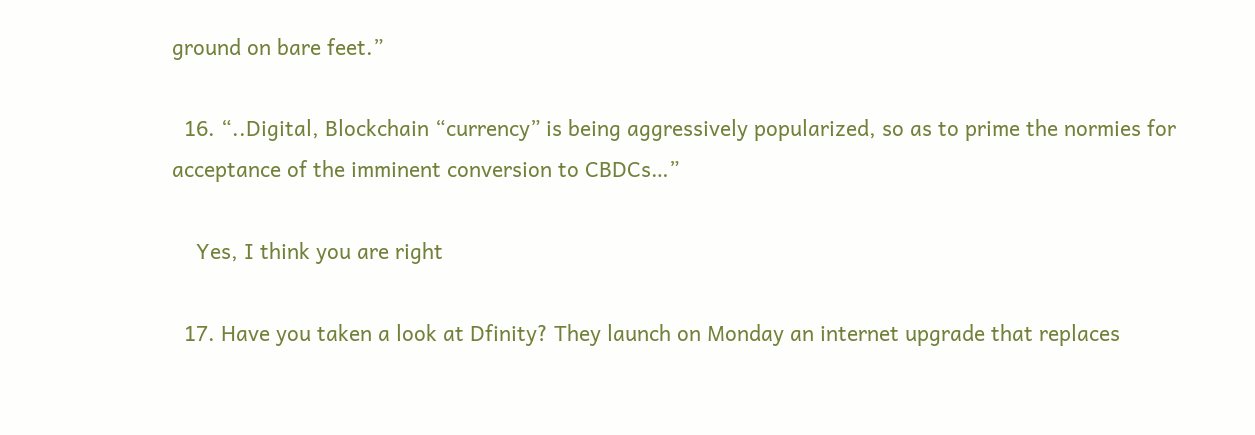ground on bare feet.”

  16. “..Digital, Blockchain “currency” is being aggressively popularized, so as to prime the normies for acceptance of the imminent conversion to CBDCs…”

    Yes, I think you are right

  17. Have you taken a look at Dfinity? They launch on Monday an internet upgrade that replaces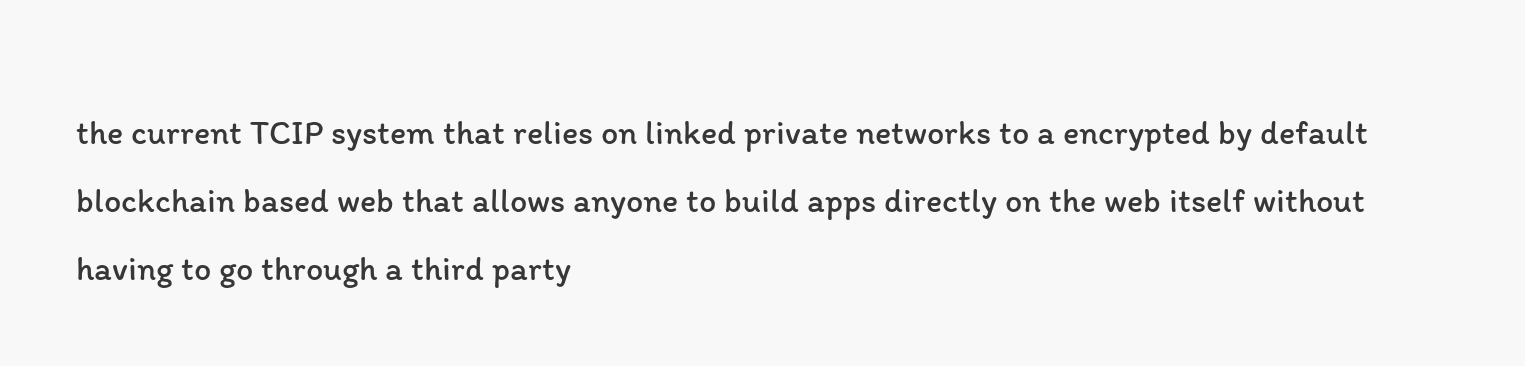the current TCIP system that relies on linked private networks to a encrypted by default blockchain based web that allows anyone to build apps directly on the web itself without having to go through a third party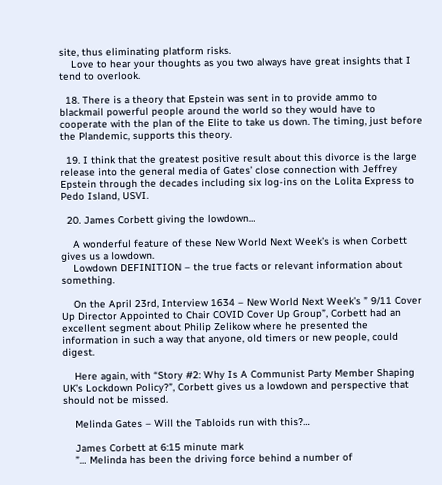site, thus eliminating platform risks.
    Love to hear your thoughts as you two always have great insights that I tend to overlook.

  18. There is a theory that Epstein was sent in to provide ammo to blackmail powerful people around the world so they would have to cooperate with the plan of the Elite to take us down. The timing, just before the Plandemic, supports this theory.

  19. I think that the greatest positive result about this divorce is the large release into the general media of Gates’ close connection with Jeffrey Epstein through the decades including six log-ins on the Lolita Express to Pedo Island, USVI.

  20. James Corbett giving the lowdown…

    A wonderful feature of these New World Next Week’s is when Corbett gives us a lowdown.
    Lowdown DEFINITION – the true facts or relevant information about something.

    On the April 23rd, Interview 1634 – New World Next Week’s ” 9/11 Cover Up Director Appointed to Chair COVID Cover Up Group”, Corbett had an excellent segment about Philip Zelikow where he presented the information in such a way that anyone, old timers or new people, could digest.

    Here again, with “Story #2: Why Is A Communist Party Member Shaping UK’s Lockdown Policy?”, Corbett gives us a lowdown and perspective that should not be missed.

    Melinda Gates – Will the Tabloids run with this?…

    James Corbett at 6:15 minute mark
    ”… Melinda has been the driving force behind a number of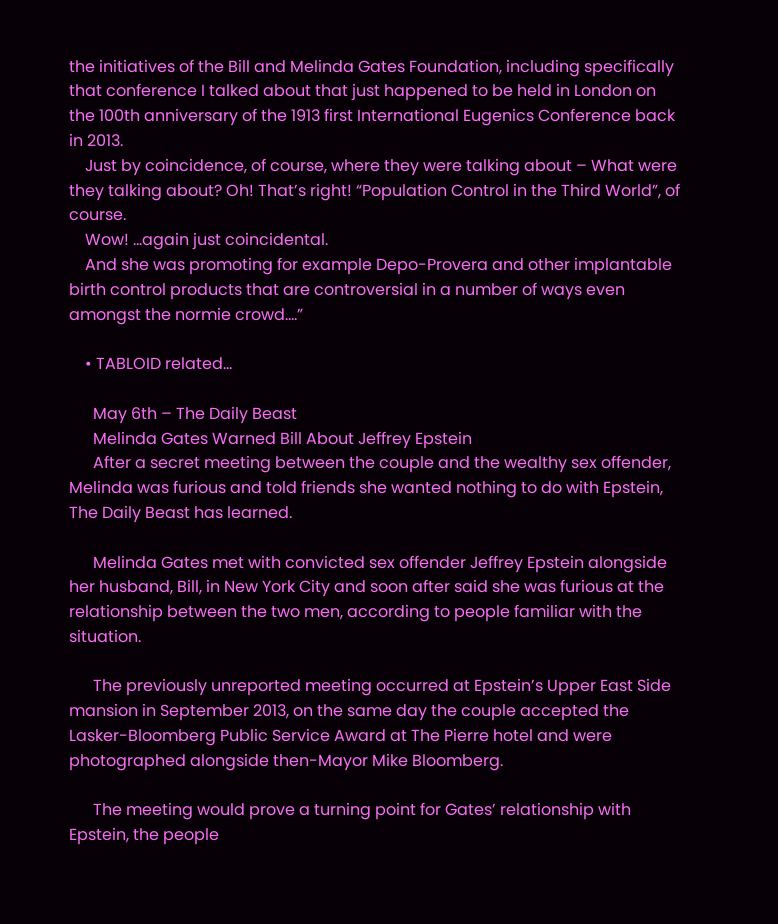the initiatives of the Bill and Melinda Gates Foundation, including specifically that conference I talked about that just happened to be held in London on the 100th anniversary of the 1913 first International Eugenics Conference back in 2013.
    Just by coincidence, of course, where they were talking about – What were they talking about? Oh! That’s right! “Population Control in the Third World”, of course.
    Wow! …again just coincidental.
    And she was promoting for example Depo-Provera and other implantable birth control products that are controversial in a number of ways even amongst the normie crowd….”

    • TABLOID related…

      May 6th – The Daily Beast
      Melinda Gates Warned Bill About Jeffrey Epstein
      After a secret meeting between the couple and the wealthy sex offender, Melinda was furious and told friends she wanted nothing to do with Epstein, The Daily Beast has learned.

      Melinda Gates met with convicted sex offender Jeffrey Epstein alongside her husband, Bill, in New York City and soon after said she was furious at the relationship between the two men, according to people familiar with the situation.

      The previously unreported meeting occurred at Epstein’s Upper East Side mansion in September 2013, on the same day the couple accepted the Lasker-Bloomberg Public Service Award at The Pierre hotel and were photographed alongside then-Mayor Mike Bloomberg.

      The meeting would prove a turning point for Gates’ relationship with Epstein, the people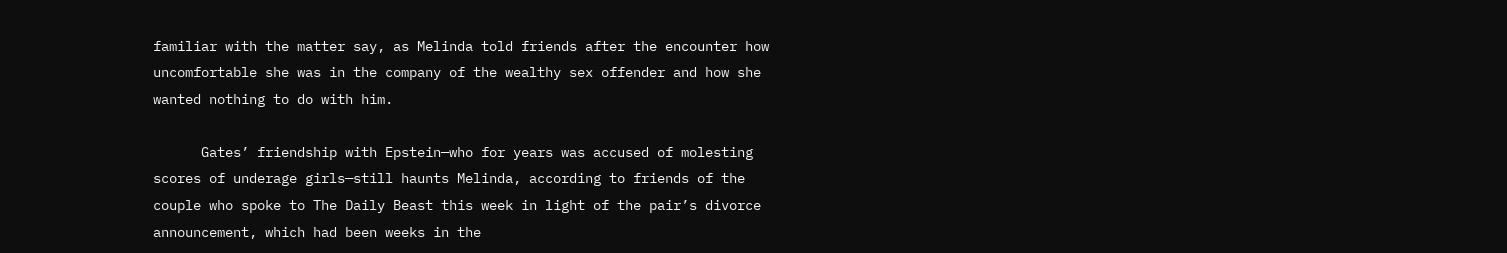familiar with the matter say, as Melinda told friends after the encounter how uncomfortable she was in the company of the wealthy sex offender and how she wanted nothing to do with him.

      Gates’ friendship with Epstein—who for years was accused of molesting scores of underage girls—still haunts Melinda, according to friends of the couple who spoke to The Daily Beast this week in light of the pair’s divorce announcement, which had been weeks in the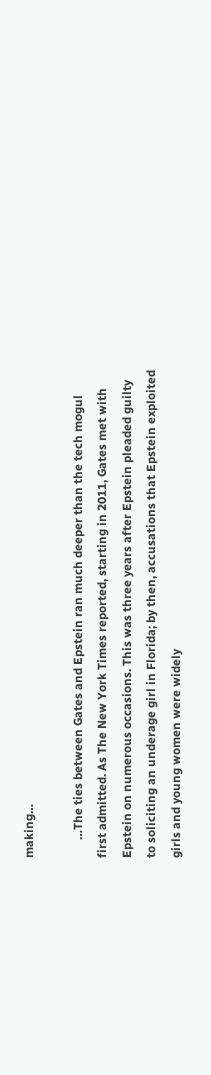making…

      …The ties between Gates and Epstein ran much deeper than the tech mogul first admitted. As The New York Times reported, starting in 2011, Gates met with Epstein on numerous occasions. This was three years after Epstein pleaded guilty to soliciting an underage girl in Florida; by then, accusations that Epstein exploited girls and young women were widely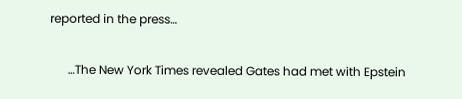reported in the press…

      …The New York Times revealed Gates had met with Epstein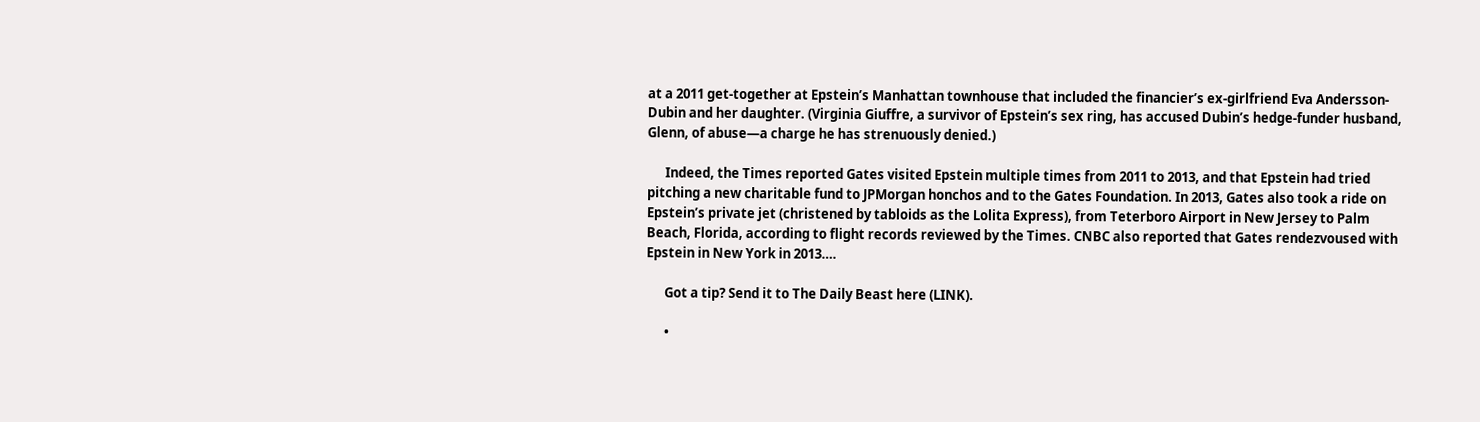at a 2011 get-together at Epstein’s Manhattan townhouse that included the financier’s ex-girlfriend Eva Andersson-Dubin and her daughter. (Virginia Giuffre, a survivor of Epstein’s sex ring, has accused Dubin’s hedge-funder husband, Glenn, of abuse—a charge he has strenuously denied.)

      Indeed, the Times reported Gates visited Epstein multiple times from 2011 to 2013, and that Epstein had tried pitching a new charitable fund to JPMorgan honchos and to the Gates Foundation. In 2013, Gates also took a ride on Epstein’s private jet (christened by tabloids as the Lolita Express), from Teterboro Airport in New Jersey to Palm Beach, Florida, according to flight records reviewed by the Times. CNBC also reported that Gates rendezvoused with Epstein in New York in 2013….

      Got a tip? Send it to The Daily Beast here (LINK).

      •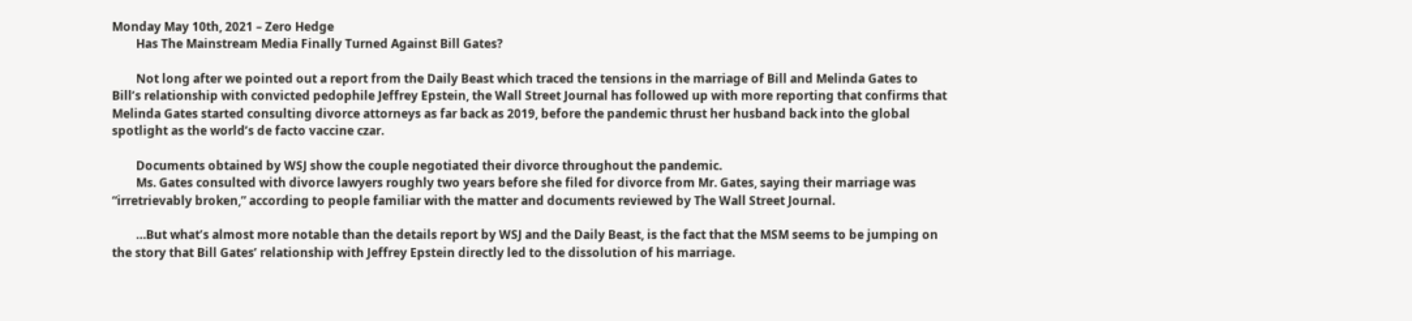Monday May 10th, 2021 – Zero Hedge
        Has The Mainstream Media Finally Turned Against Bill Gates?

        Not long after we pointed out a report from the Daily Beast which traced the tensions in the marriage of Bill and Melinda Gates to Bill’s relationship with convicted pedophile Jeffrey Epstein, the Wall Street Journal has followed up with more reporting that confirms that Melinda Gates started consulting divorce attorneys as far back as 2019, before the pandemic thrust her husband back into the global spotlight as the world’s de facto vaccine czar.

        Documents obtained by WSJ show the couple negotiated their divorce throughout the pandemic.
        Ms. Gates consulted with divorce lawyers roughly two years before she filed for divorce from Mr. Gates, saying their marriage was “irretrievably broken,” according to people familiar with the matter and documents reviewed by The Wall Street Journal.

        …But what’s almost more notable than the details report by WSJ and the Daily Beast, is the fact that the MSM seems to be jumping on the story that Bill Gates’ relationship with Jeffrey Epstein directly led to the dissolution of his marriage.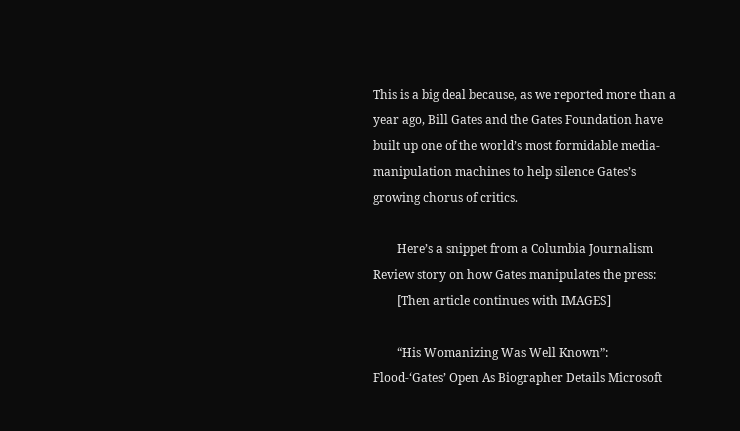This is a big deal because, as we reported more than a year ago, Bill Gates and the Gates Foundation have built up one of the world’s most formidable media-manipulation machines to help silence Gates’s growing chorus of critics.

        Here’s a snippet from a Columbia Journalism Review story on how Gates manipulates the press:
        [Then article continues with IMAGES]

        “His Womanizing Was Well Known”: Flood-‘Gates’ Open As Biographer Details Microsoft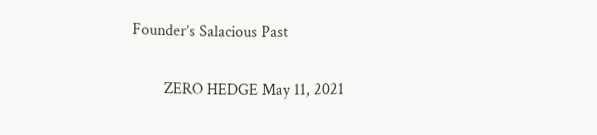Founder’s Salacious Past

        ZERO HEDGE May 11, 2021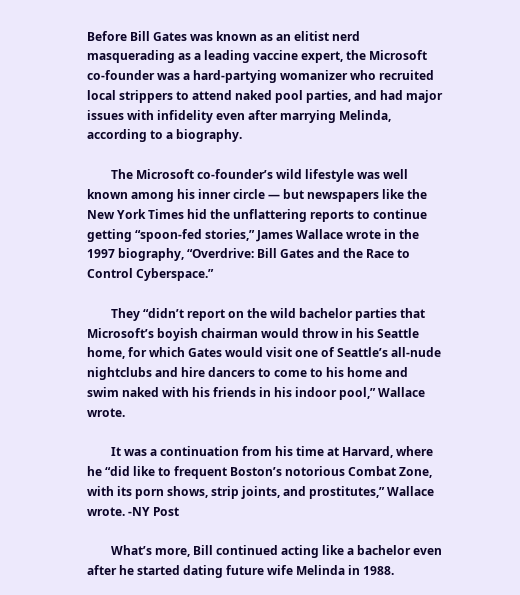Before Bill Gates was known as an elitist nerd masquerading as a leading vaccine expert, the Microsoft co-founder was a hard-partying womanizer who recruited local strippers to attend naked pool parties, and had major issues with infidelity even after marrying Melinda, according to a biography.

        The Microsoft co-founder’s wild lifestyle was well known among his inner circle — but newspapers like the New York Times hid the unflattering reports to continue getting “spoon-fed stories,” James Wallace wrote in the 1997 biography, “Overdrive: Bill Gates and the Race to Control Cyberspace.”

        They “didn’t report on the wild bachelor parties that Microsoft’s boyish chairman would throw in his Seattle home, for which Gates would visit one of Seattle’s all-nude nightclubs and hire dancers to come to his home and swim naked with his friends in his indoor pool,” Wallace wrote.

        It was a continuation from his time at Harvard, where he “did like to frequent Boston’s notorious Combat Zone, with its porn shows, strip joints, and prostitutes,” Wallace wrote. -NY Post

        What’s more, Bill continued acting like a bachelor even after he started dating future wife Melinda in 1988.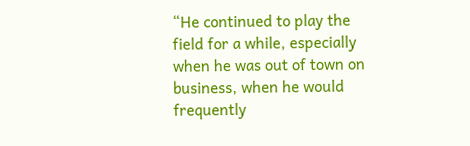“He continued to play the field for a while, especially when he was out of town on business, when he would frequently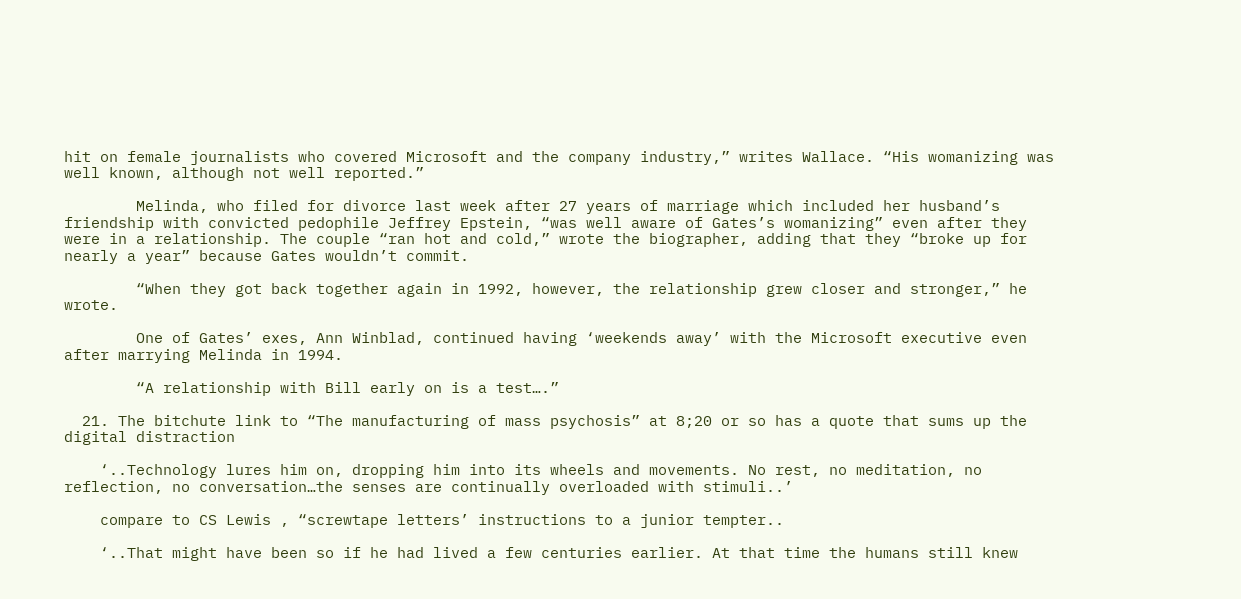hit on female journalists who covered Microsoft and the company industry,” writes Wallace. “His womanizing was well known, although not well reported.”

        Melinda, who filed for divorce last week after 27 years of marriage which included her husband’s friendship with convicted pedophile Jeffrey Epstein, “was well aware of Gates’s womanizing” even after they were in a relationship. The couple “ran hot and cold,” wrote the biographer, adding that they “broke up for nearly a year” because Gates wouldn’t commit.

        “When they got back together again in 1992, however, the relationship grew closer and stronger,” he wrote.

        One of Gates’ exes, Ann Winblad, continued having ‘weekends away’ with the Microsoft executive even after marrying Melinda in 1994.

        “A relationship with Bill early on is a test….”

  21. The bitchute link to “The manufacturing of mass psychosis” at 8;20 or so has a quote that sums up the digital distraction

    ‘..Technology lures him on, dropping him into its wheels and movements. No rest, no meditation, no reflection, no conversation…the senses are continually overloaded with stimuli..’

    compare to CS Lewis , “screwtape letters’ instructions to a junior tempter..

    ‘..That might have been so if he had lived a few centuries earlier. At that time the humans still knew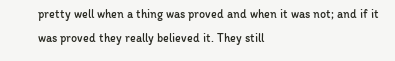pretty well when a thing was proved and when it was not; and if it was proved they really believed it. They still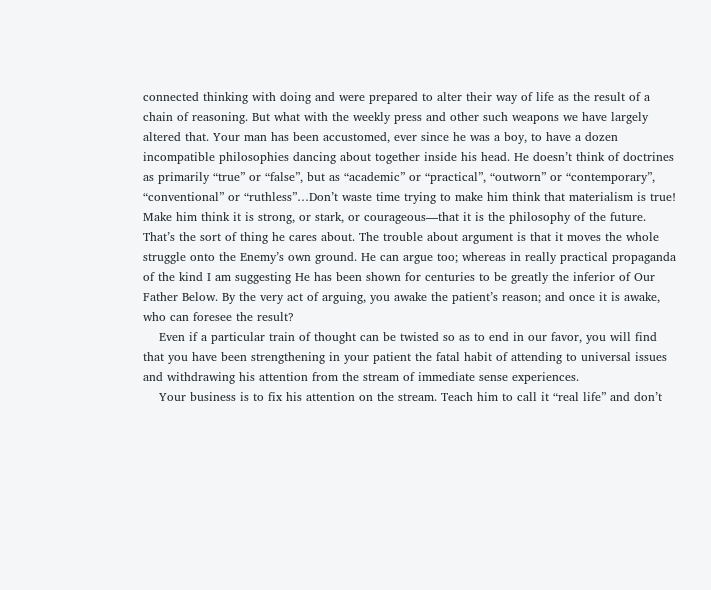connected thinking with doing and were prepared to alter their way of life as the result of a chain of reasoning. But what with the weekly press and other such weapons we have largely altered that. Your man has been accustomed, ever since he was a boy, to have a dozen incompatible philosophies dancing about together inside his head. He doesn’t think of doctrines as primarily “true” or “false”, but as “academic” or “practical”, “outworn” or “contemporary”, “conventional” or “ruthless”…Don’t waste time trying to make him think that materialism is true! Make him think it is strong, or stark, or courageous—that it is the philosophy of the future. That’s the sort of thing he cares about. The trouble about argument is that it moves the whole struggle onto the Enemy’s own ground. He can argue too; whereas in really practical propaganda of the kind I am suggesting He has been shown for centuries to be greatly the inferior of Our Father Below. By the very act of arguing, you awake the patient’s reason; and once it is awake, who can foresee the result?
    Even if a particular train of thought can be twisted so as to end in our favor, you will find that you have been strengthening in your patient the fatal habit of attending to universal issues and withdrawing his attention from the stream of immediate sense experiences.
    Your business is to fix his attention on the stream. Teach him to call it “real life” and don’t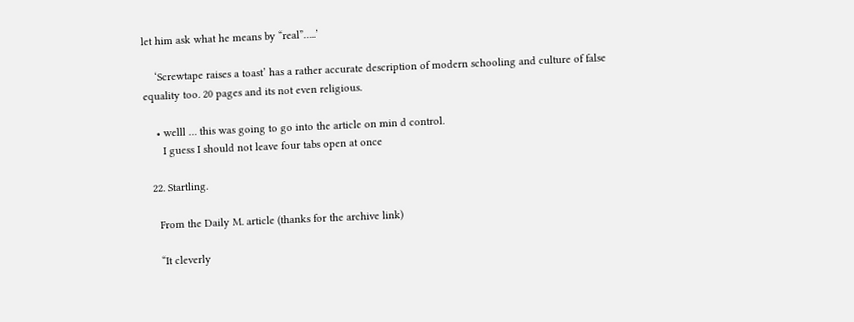let him ask what he means by “real”…..’

    ‘Screwtape raises a toast’ has a rather accurate description of modern schooling and culture of false equality too. 20 pages and its not even religious.

    • welll … this was going to go into the article on min d control.
      I guess I should not leave four tabs open at once

  22. Startling.

    From the Daily M. article (thanks for the archive link)

    “It cleverly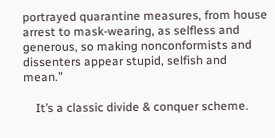portrayed quarantine measures, from house arrest to mask-wearing, as selfless and generous, so making nonconformists and dissenters appear stupid, selfish and mean.”

    It’s a classic divide & conquer scheme.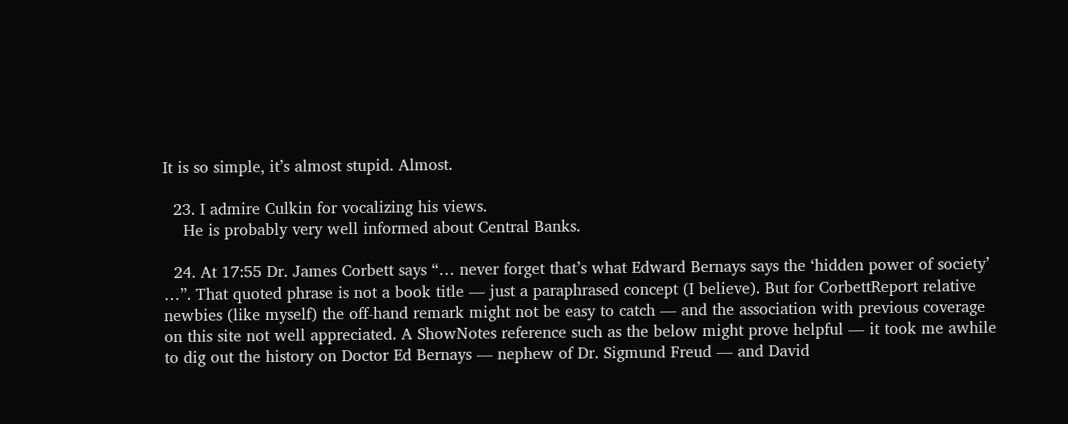It is so simple, it’s almost stupid. Almost.

  23. I admire Culkin for vocalizing his views.
    He is probably very well informed about Central Banks.

  24. At 17:55 Dr. James Corbett says “… never forget that’s what Edward Bernays says the ‘hidden power of society’ …”. That quoted phrase is not a book title — just a paraphrased concept (I believe). But for CorbettReport relative newbies (like myself) the off-hand remark might not be easy to catch — and the association with previous coverage on this site not well appreciated. A ShowNotes reference such as the below might prove helpful — it took me awhile to dig out the history on Doctor Ed Bernays — nephew of Dr. Sigmund Freud — and David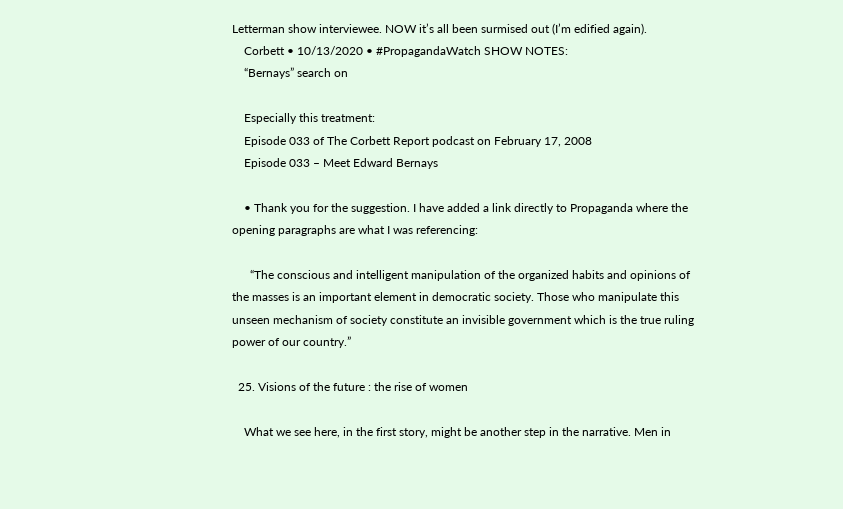Letterman show interviewee. NOW it’s all been surmised out (I’m edified again).
    Corbett • 10/13/2020 • #PropagandaWatch SHOW NOTES:
    “Bernays” search on

    Especially this treatment:
    Episode 033 of The Corbett Report podcast on February 17, 2008
    Episode 033 – Meet Edward Bernays

    • Thank you for the suggestion. I have added a link directly to Propaganda where the opening paragraphs are what I was referencing:

      “The conscious and intelligent manipulation of the organized habits and opinions of the masses is an important element in democratic society. Those who manipulate this unseen mechanism of society constitute an invisible government which is the true ruling power of our country.”

  25. Visions of the future : the rise of women

    What we see here, in the first story, might be another step in the narrative. Men in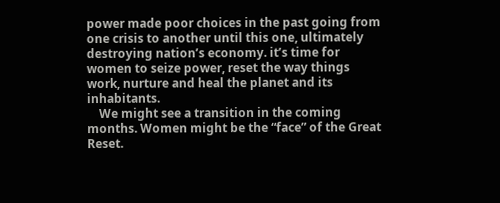power made poor choices in the past going from one crisis to another until this one, ultimately destroying nation’s economy. it’s time for women to seize power, reset the way things work, nurture and heal the planet and its inhabitants.
    We might see a transition in the coming months. Women might be the “face” of the Great Reset.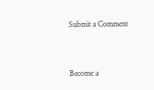Submit a Comment


Become a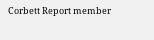Corbett Report member